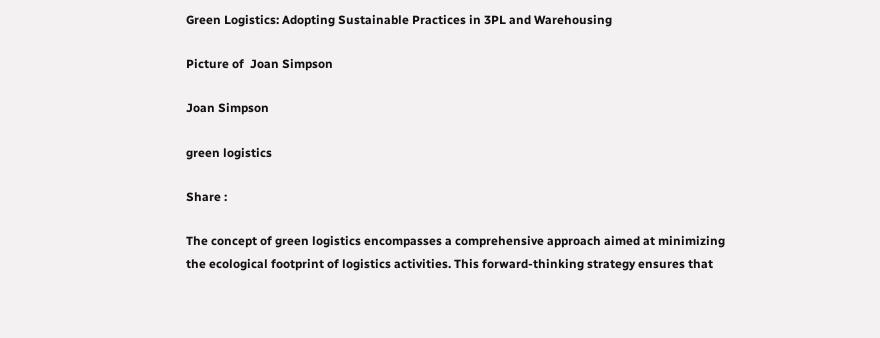Green Logistics: Adopting Sustainable Practices in 3PL and Warehousing

Picture of  Joan Simpson

Joan Simpson

green logistics

Share :

The concept of green logistics encompasses a comprehensive approach aimed at minimizing the ecological footprint of logistics activities. This forward-thinking strategy ensures that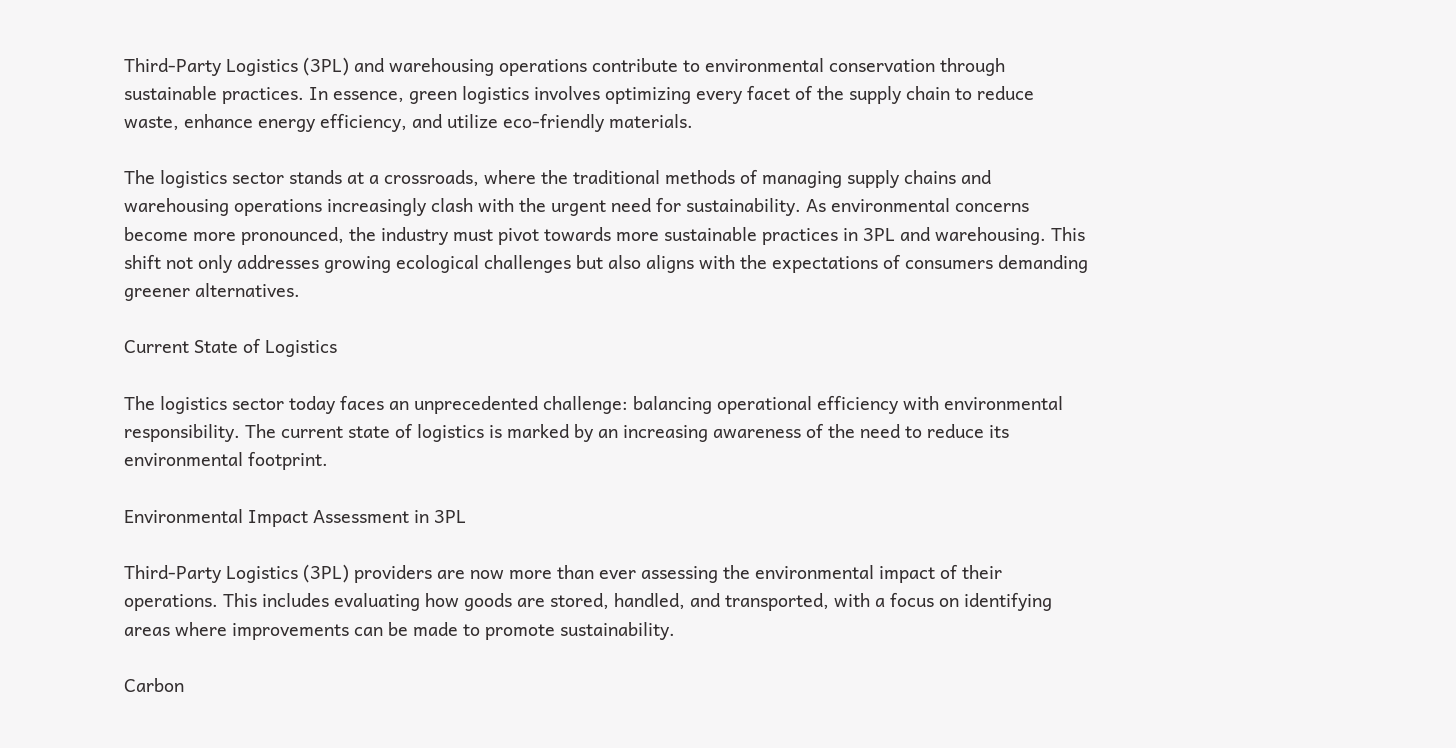Third-Party Logistics (3PL) and warehousing operations contribute to environmental conservation through sustainable practices. In essence, green logistics involves optimizing every facet of the supply chain to reduce waste, enhance energy efficiency, and utilize eco-friendly materials.

The logistics sector stands at a crossroads, where the traditional methods of managing supply chains and warehousing operations increasingly clash with the urgent need for sustainability. As environmental concerns become more pronounced, the industry must pivot towards more sustainable practices in 3PL and warehousing. This shift not only addresses growing ecological challenges but also aligns with the expectations of consumers demanding greener alternatives.

Current State of Logistics

The logistics sector today faces an unprecedented challenge: balancing operational efficiency with environmental responsibility. The current state of logistics is marked by an increasing awareness of the need to reduce its environmental footprint.

Environmental Impact Assessment in 3PL

Third-Party Logistics (3PL) providers are now more than ever assessing the environmental impact of their operations. This includes evaluating how goods are stored, handled, and transported, with a focus on identifying areas where improvements can be made to promote sustainability.

Carbon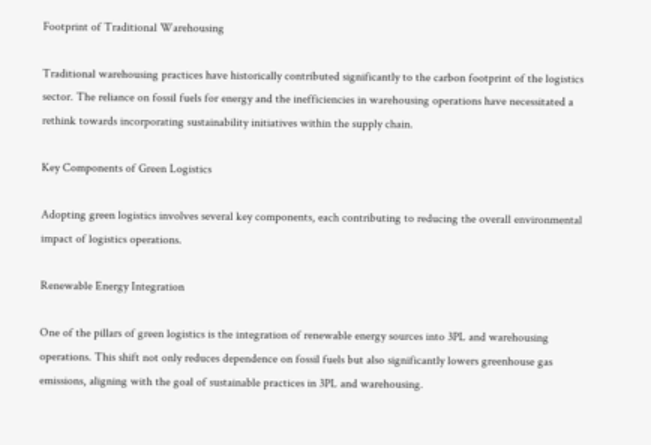Footprint of Traditional Warehousing

Traditional warehousing practices have historically contributed significantly to the carbon footprint of the logistics sector. The reliance on fossil fuels for energy and the inefficiencies in warehousing operations have necessitated a rethink towards incorporating sustainability initiatives within the supply chain.

Key Components of Green Logistics

Adopting green logistics involves several key components, each contributing to reducing the overall environmental impact of logistics operations.

Renewable Energy Integration

One of the pillars of green logistics is the integration of renewable energy sources into 3PL and warehousing operations. This shift not only reduces dependence on fossil fuels but also significantly lowers greenhouse gas emissions, aligning with the goal of sustainable practices in 3PL and warehousing.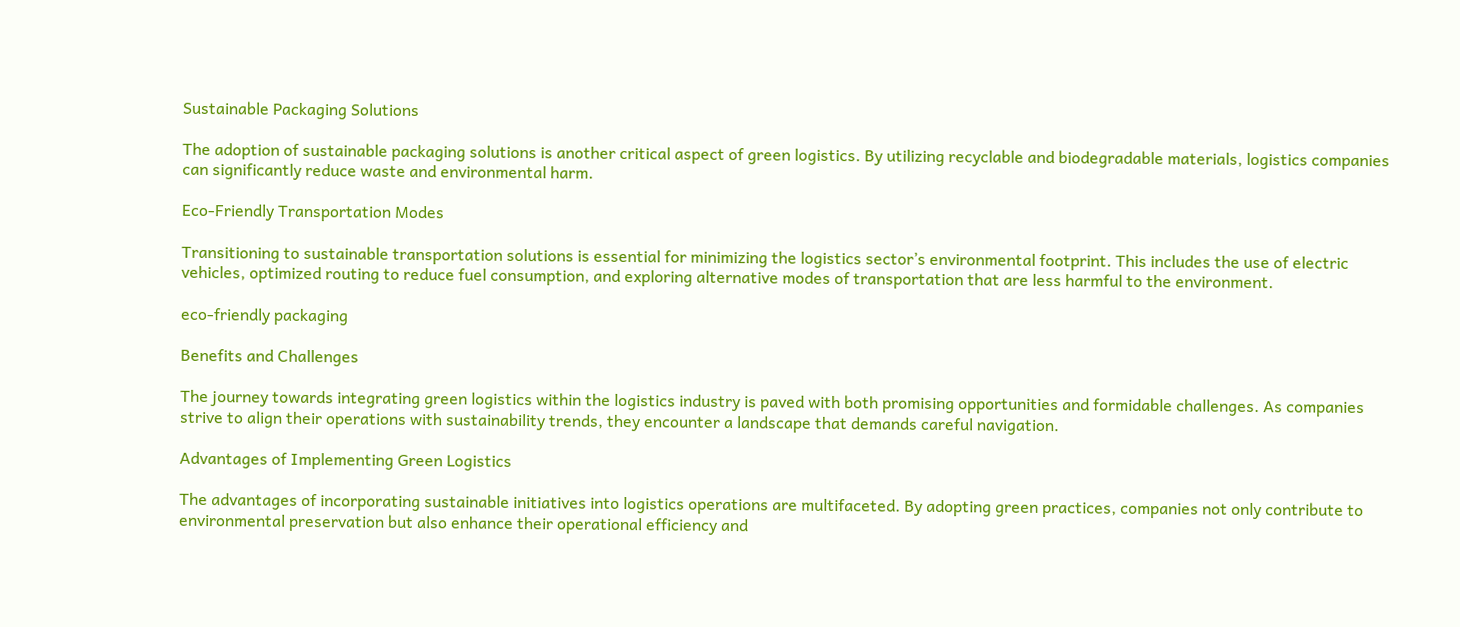Sustainable Packaging Solutions

The adoption of sustainable packaging solutions is another critical aspect of green logistics. By utilizing recyclable and biodegradable materials, logistics companies can significantly reduce waste and environmental harm.

Eco-Friendly Transportation Modes

Transitioning to sustainable transportation solutions is essential for minimizing the logistics sector’s environmental footprint. This includes the use of electric vehicles, optimized routing to reduce fuel consumption, and exploring alternative modes of transportation that are less harmful to the environment.

eco-friendly packaging

Benefits and Challenges

The journey towards integrating green logistics within the logistics industry is paved with both promising opportunities and formidable challenges. As companies strive to align their operations with sustainability trends, they encounter a landscape that demands careful navigation.

Advantages of Implementing Green Logistics

The advantages of incorporating sustainable initiatives into logistics operations are multifaceted. By adopting green practices, companies not only contribute to environmental preservation but also enhance their operational efficiency and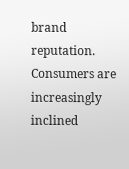brand reputation. Consumers are increasingly inclined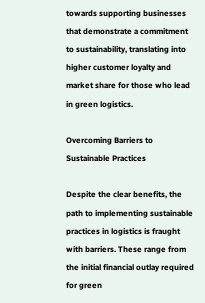towards supporting businesses that demonstrate a commitment to sustainability, translating into higher customer loyalty and market share for those who lead in green logistics.

Overcoming Barriers to Sustainable Practices

Despite the clear benefits, the path to implementing sustainable practices in logistics is fraught with barriers. These range from the initial financial outlay required for green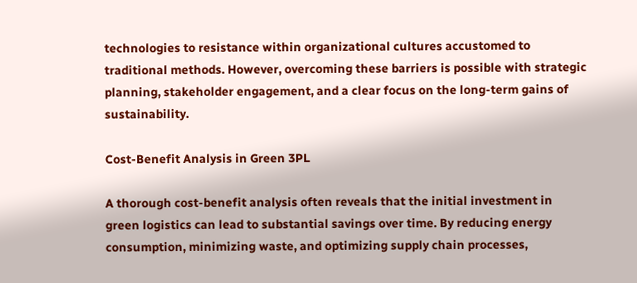technologies to resistance within organizational cultures accustomed to traditional methods. However, overcoming these barriers is possible with strategic planning, stakeholder engagement, and a clear focus on the long-term gains of sustainability.

Cost-Benefit Analysis in Green 3PL

A thorough cost-benefit analysis often reveals that the initial investment in green logistics can lead to substantial savings over time. By reducing energy consumption, minimizing waste, and optimizing supply chain processes,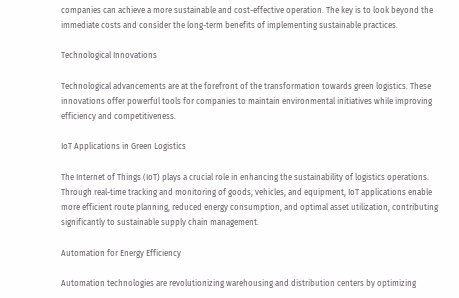companies can achieve a more sustainable and cost-effective operation. The key is to look beyond the immediate costs and consider the long-term benefits of implementing sustainable practices.

Technological Innovations

Technological advancements are at the forefront of the transformation towards green logistics. These innovations offer powerful tools for companies to maintain environmental initiatives while improving efficiency and competitiveness.

IoT Applications in Green Logistics

The Internet of Things (IoT) plays a crucial role in enhancing the sustainability of logistics operations. Through real-time tracking and monitoring of goods, vehicles, and equipment, IoT applications enable more efficient route planning, reduced energy consumption, and optimal asset utilization, contributing significantly to sustainable supply chain management.

Automation for Energy Efficiency

Automation technologies are revolutionizing warehousing and distribution centers by optimizing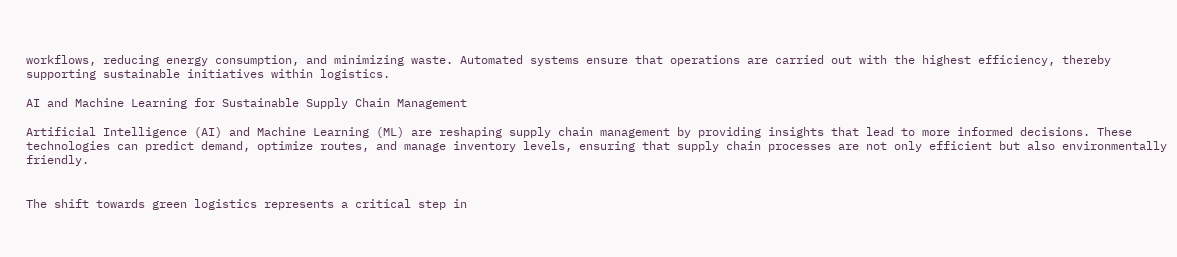workflows, reducing energy consumption, and minimizing waste. Automated systems ensure that operations are carried out with the highest efficiency, thereby supporting sustainable initiatives within logistics.

AI and Machine Learning for Sustainable Supply Chain Management

Artificial Intelligence (AI) and Machine Learning (ML) are reshaping supply chain management by providing insights that lead to more informed decisions. These technologies can predict demand, optimize routes, and manage inventory levels, ensuring that supply chain processes are not only efficient but also environmentally friendly.


The shift towards green logistics represents a critical step in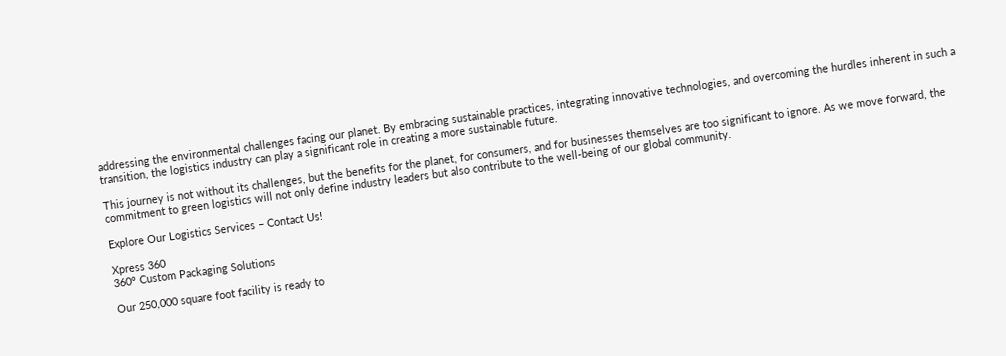addressing the environmental challenges facing our planet. By embracing sustainable practices, integrating innovative technologies, and overcoming the hurdles inherent in such a transition, the logistics industry can play a significant role in creating a more sustainable future.

This journey is not without its challenges, but the benefits for the planet, for consumers, and for businesses themselves are too significant to ignore. As we move forward, the commitment to green logistics will not only define industry leaders but also contribute to the well-being of our global community.

Explore Our Logistics Services – Contact Us!

Xpress 360
360° Custom Packaging Solutions

Our 250,000 square foot facility is ready to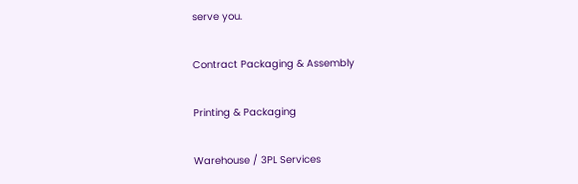serve you.

Contract Packaging & Assembly

Printing & Packaging

Warehouse / 3PL Services